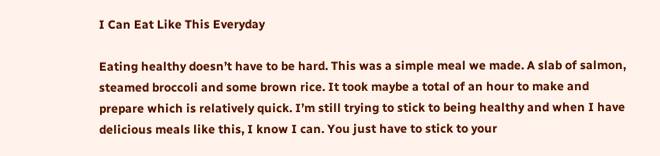I Can Eat Like This Everyday

Eating healthy doesn’t have to be hard. This was a simple meal we made. A slab of salmon, steamed broccoli and some brown rice. It took maybe a total of an hour to make and prepare which is relatively quick. I’m still trying to stick to being healthy and when I have delicious meals like this, I know I can. You just have to stick to your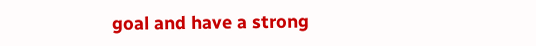goal and have a strong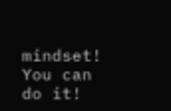mindset! You can do it!